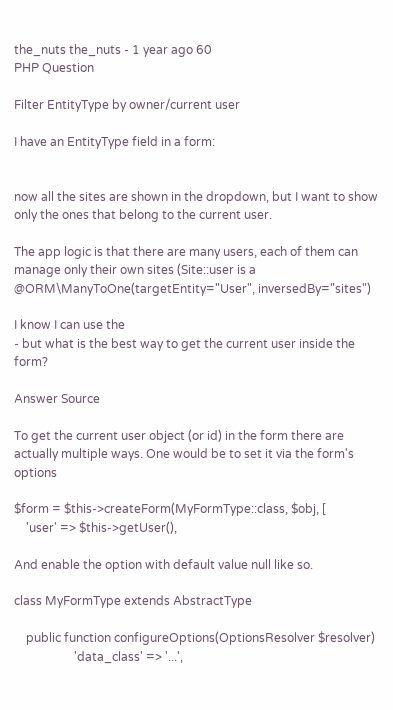the_nuts the_nuts - 1 year ago 60
PHP Question

Filter EntityType by owner/current user

I have an EntityType field in a form:


now all the sites are shown in the dropdown, but I want to show only the ones that belong to the current user.

The app logic is that there are many users, each of them can manage only their own sites (Site::user is a
@ORM\ManyToOne(targetEntity="User", inversedBy="sites")

I know I can use the
- but what is the best way to get the current user inside the form?

Answer Source

To get the current user object (or id) in the form there are actually multiple ways. One would be to set it via the form's options

$form = $this->createForm(MyFormType::class, $obj, [
    'user' => $this->getUser(),

And enable the option with default value null like so.

class MyFormType extends AbstractType

    public function configureOptions(OptionsResolver $resolver)
                    'data_class' => '...',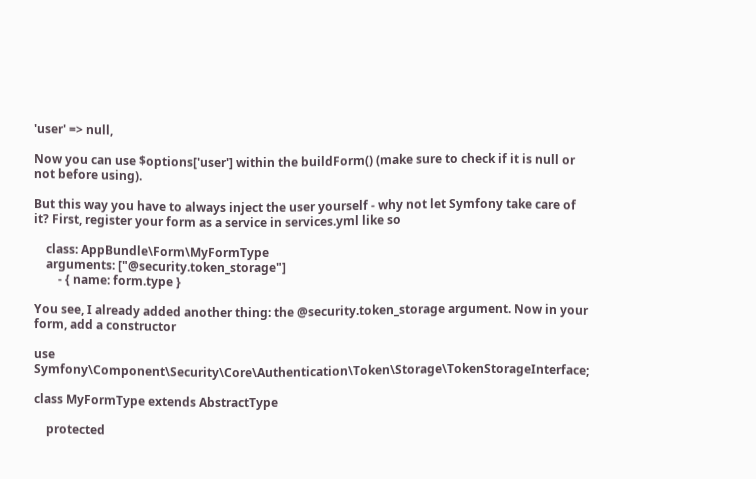'user' => null,

Now you can use $options['user'] within the buildForm() (make sure to check if it is null or not before using).

But this way you have to always inject the user yourself - why not let Symfony take care of it? First, register your form as a service in services.yml like so

    class: AppBundle\Form\MyFormType
    arguments: ["@security.token_storage"]
        - { name: form.type }

You see, I already added another thing: the @security.token_storage argument. Now in your form, add a constructor

use Symfony\Component\Security\Core\Authentication\Token\Storage\TokenStorageInterface;

class MyFormType extends AbstractType

    protected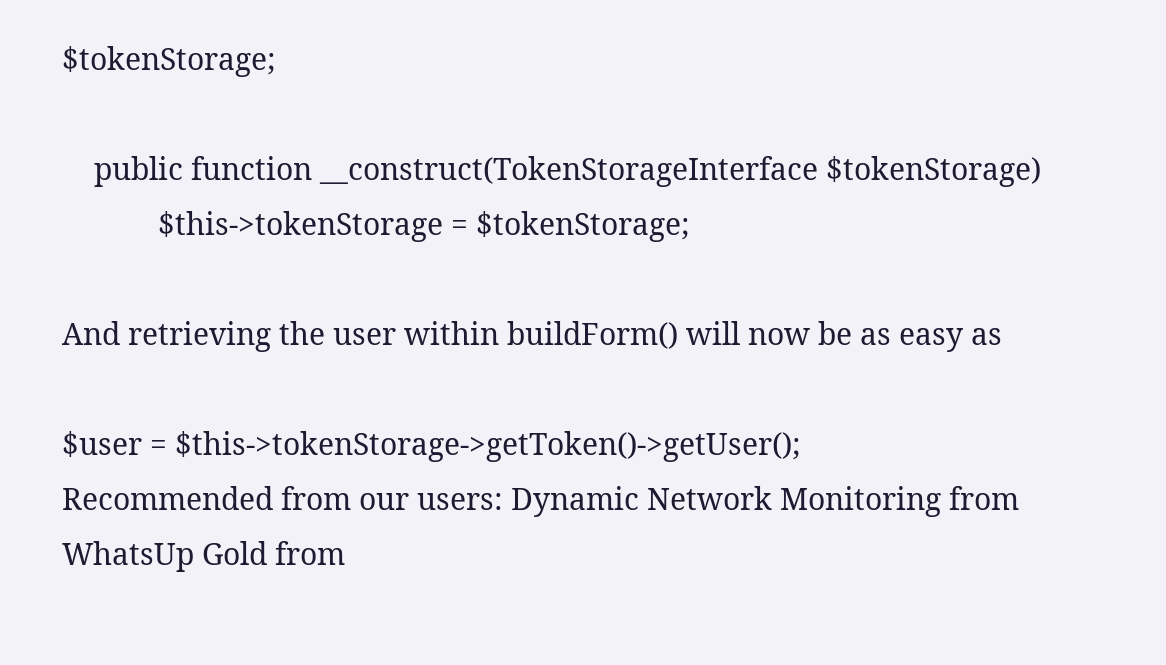$tokenStorage;

    public function __construct(TokenStorageInterface $tokenStorage)
            $this->tokenStorage = $tokenStorage;

And retrieving the user within buildForm() will now be as easy as

$user = $this->tokenStorage->getToken()->getUser();
Recommended from our users: Dynamic Network Monitoring from WhatsUp Gold from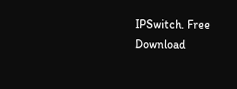IPSwitch. Free Download